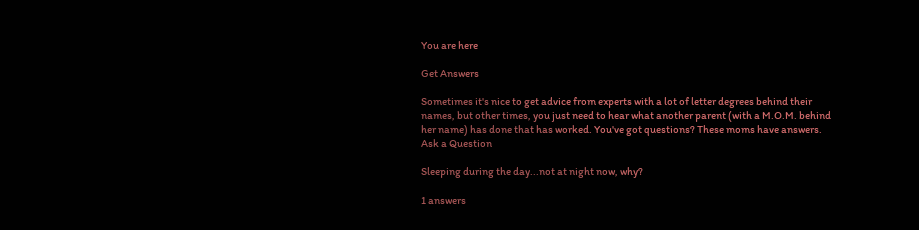You are here

Get Answers

Sometimes it's nice to get advice from experts with a lot of letter degrees behind their names, but other times, you just need to hear what another parent (with a M.O.M. behind her name) has done that has worked. You've got questions? These moms have answers.
Ask a Question

Sleeping during the day...not at night now, why?

1 answers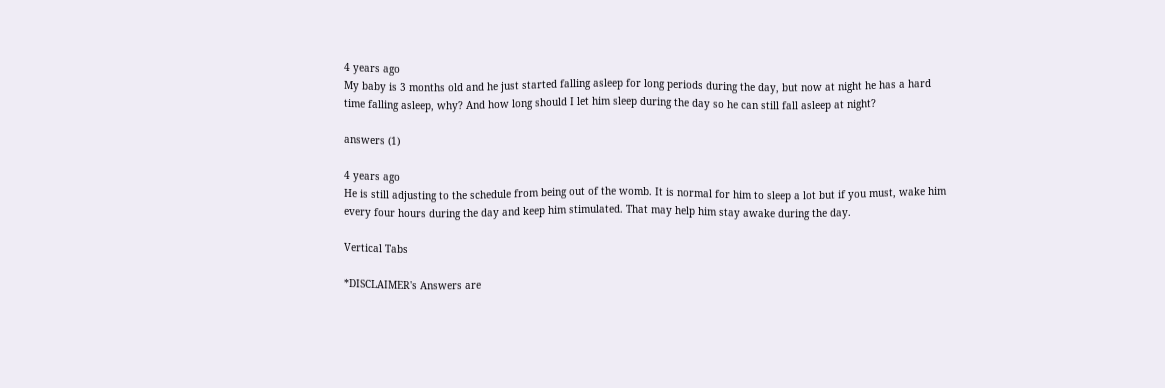4 years ago
My baby is 3 months old and he just started falling asleep for long periods during the day, but now at night he has a hard time falling asleep, why? And how long should I let him sleep during the day so he can still fall asleep at night?

answers (1)

4 years ago
He is still adjusting to the schedule from being out of the womb. It is normal for him to sleep a lot but if you must, wake him every four hours during the day and keep him stimulated. That may help him stay awake during the day.

Vertical Tabs

*DISCLAIMER's Answers are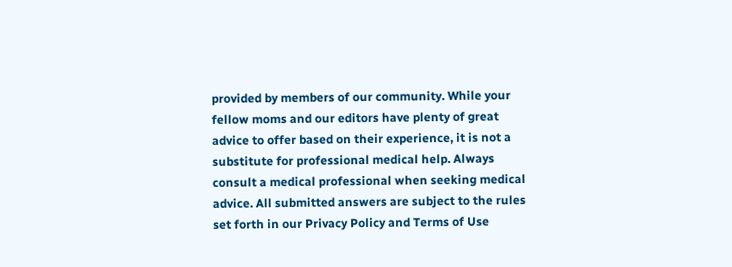provided by members of our community. While your fellow moms and our editors have plenty of great advice to offer based on their experience, it is not a substitute for professional medical help. Always consult a medical professional when seeking medical advice. All submitted answers are subject to the rules set forth in our Privacy Policy and Terms of Use